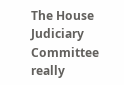The House Judiciary Committee really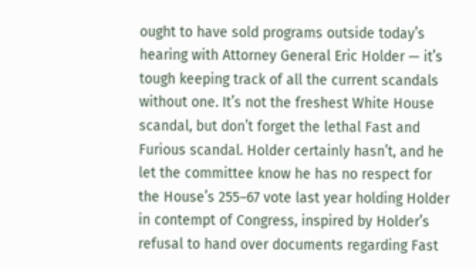ought to have sold programs outside today’s hearing with Attorney General Eric Holder — it’s tough keeping track of all the current scandals without one. It’s not the freshest White House scandal, but don’t forget the lethal Fast and Furious scandal. Holder certainly hasn’t, and he let the committee know he has no respect for the House’s 255–67 vote last year holding Holder in contempt of Congress, inspired by Holder’s refusal to hand over documents regarding Fast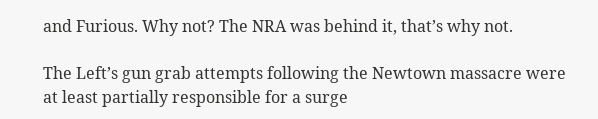and Furious. Why not? The NRA was behind it, that’s why not.

The Left’s gun grab attempts following the Newtown massacre were at least partially responsible for a surge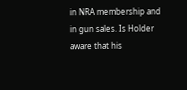in NRA membership and in gun sales. Is Holder aware that his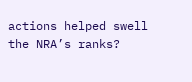actions helped swell the NRA’s ranks?